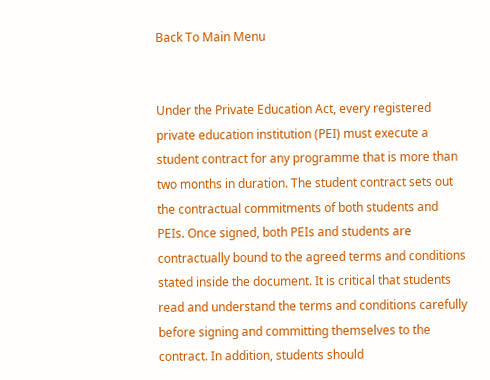Back To Main Menu


Under the Private Education Act, every registered private education institution (PEI) must execute a student contract for any programme that is more than two months in duration. The student contract sets out the contractual commitments of both students and PEIs. Once signed, both PEIs and students are contractually bound to the agreed terms and conditions stated inside the document. It is critical that students read and understand the terms and conditions carefully before signing and committing themselves to the contract. In addition, students should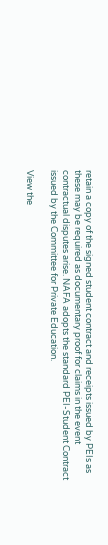retain a copy of the signed student contract and receipts issued by PEIs as these may be required as documentary proof for claims in the event contractual disputes arise. NAFA adopts the standard PEI-Student Contract issued by the Committee for Private Education.

View the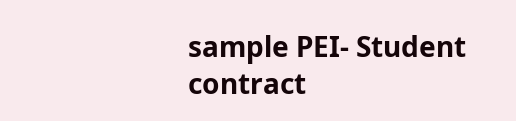sample PEI- Student contract